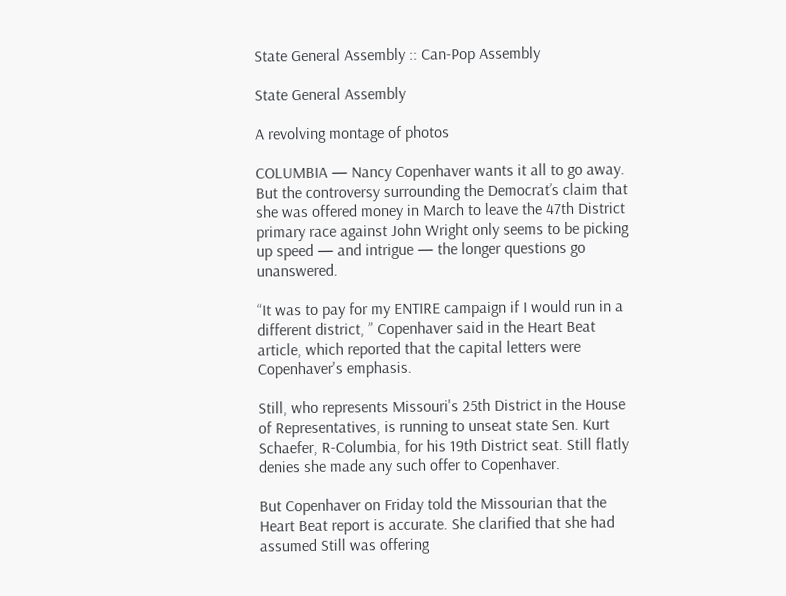State General Assembly :: Can-Pop Assembly

State General Assembly

A revolving montage of photos

COLUMBIA — Nancy Copenhaver wants it all to go away. But the controversy surrounding the Democrat’s claim that she was offered money in March to leave the 47th District primary race against John Wright only seems to be picking up speed — and intrigue — the longer questions go unanswered.

“It was to pay for my ENTIRE campaign if I would run in a different district, ” Copenhaver said in the Heart Beat article, which reported that the capital letters were Copenhaver's emphasis.

Still, who represents Missouri's 25th District in the House of Representatives, is running to unseat state Sen. Kurt Schaefer, R-Columbia, for his 19th District seat. Still flatly denies she made any such offer to Copenhaver.

But Copenhaver on Friday told the Missourian that the Heart Beat report is accurate. She clarified that she had assumed Still was offering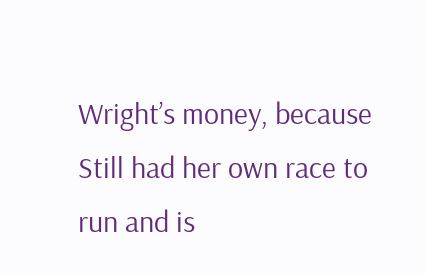Wright’s money, because Still had her own race to run and is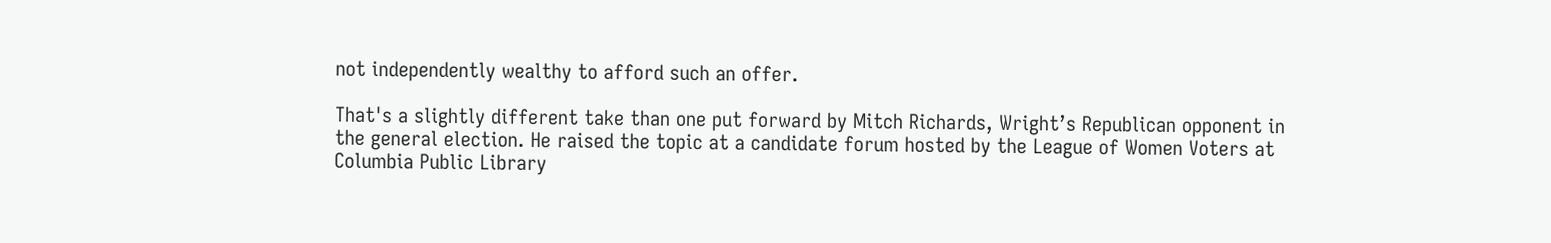not independently wealthy to afford such an offer.

That's a slightly different take than one put forward by Mitch Richards, Wright’s Republican opponent in the general election. He raised the topic at a candidate forum hosted by the League of Women Voters at Columbia Public Library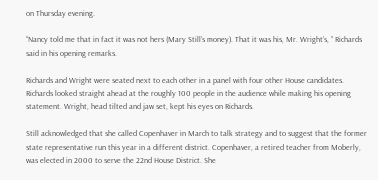on Thursday evening.

“Nancy told me that in fact it was not hers (Mary Still’s money). That it was his, Mr. Wright’s, ” Richards said in his opening remarks.

Richards and Wright were seated next to each other in a panel with four other House candidates. Richards looked straight ahead at the roughly 100 people in the audience while making his opening statement. Wright, head tilted and jaw set, kept his eyes on Richards.

Still acknowledged that she called Copenhaver in March to talk strategy and to suggest that the former state representative run this year in a different district. Copenhaver, a retired teacher from Moberly, was elected in 2000 to serve the 22nd House District. She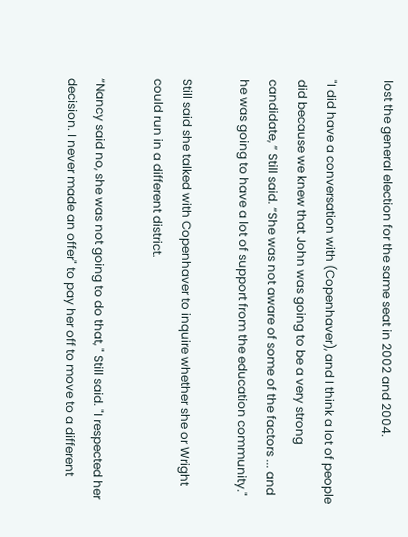lost the general election for the same seat in 2002 and 2004.

"I did have a conversation with (Copenhaver), and I think a lot of people did because we knew that John was going to be a very strong candidate, ” Still said. “She was not aware of some of the factors ... and he was going to have a lot of support from the education community."

Still said she talked with Copenhaver to inquire whether she or Wright could run in a different district.

“Nancy said no, she was not going to do that, " Still said. "I respected her decision. I never made an offer" to pay her off to move to a different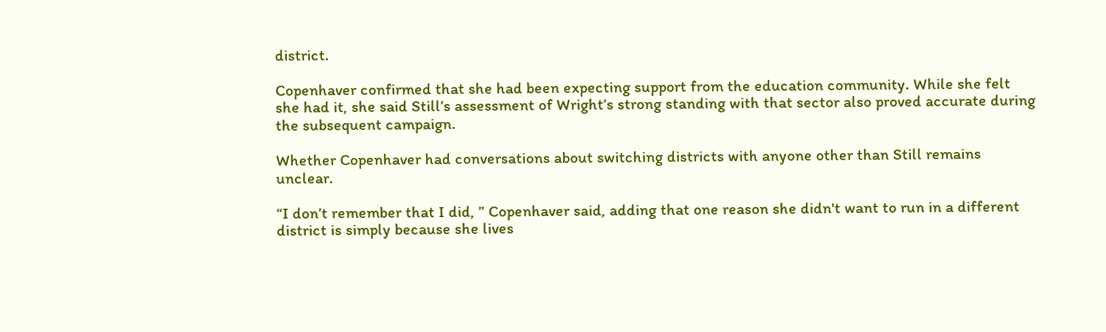district.

Copenhaver confirmed that she had been expecting support from the education community. While she felt she had it, she said Still’s assessment of Wright’s strong standing with that sector also proved accurate during the subsequent campaign.

Whether Copenhaver had conversations about switching districts with anyone other than Still remains unclear.

“I don’t remember that I did, ” Copenhaver said, adding that one reason she didn't want to run in a different district is simply because she lives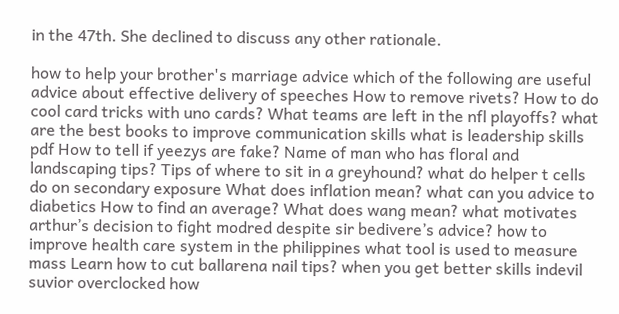in the 47th. She declined to discuss any other rationale.

how to help your brother's marriage advice which of the following are useful advice about effective delivery of speeches How to remove rivets? How to do cool card tricks with uno cards? What teams are left in the nfl playoffs? what are the best books to improve communication skills what is leadership skills pdf How to tell if yeezys are fake? Name of man who has floral and landscaping tips? Tips of where to sit in a greyhound? what do helper t cells do on secondary exposure What does inflation mean? what can you advice to diabetics How to find an average? What does wang mean? what motivates arthur’s decision to fight modred despite sir bedivere’s advice? how to improve health care system in the philippines what tool is used to measure mass Learn how to cut ballarena nail tips? when you get better skills indevil suvior overclocked how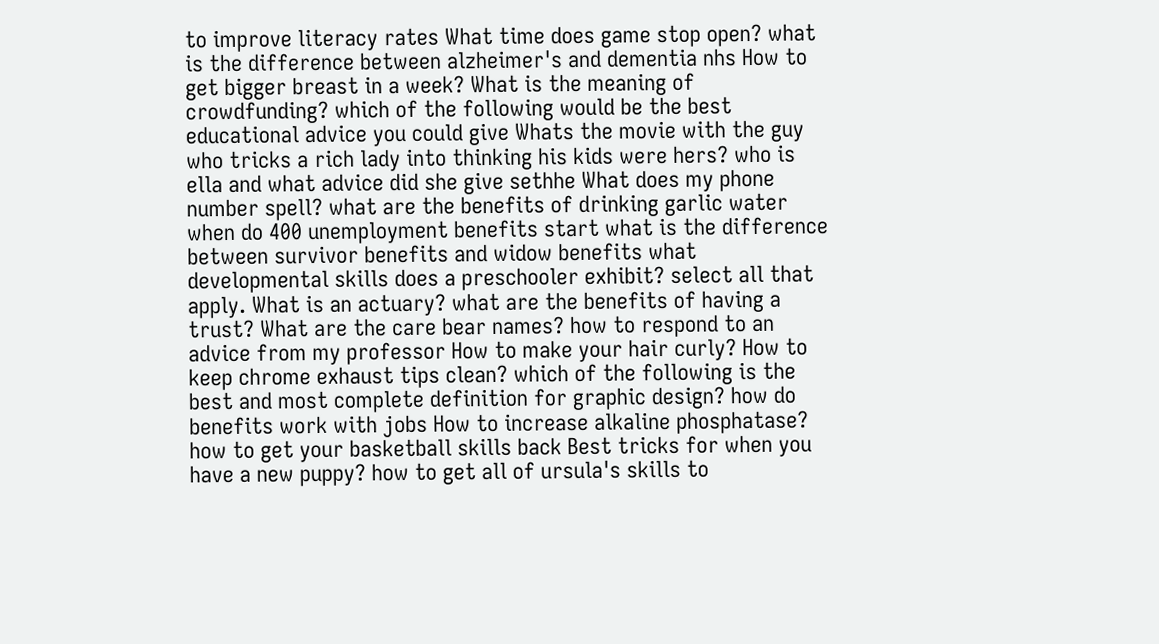to improve literacy rates What time does game stop open? what is the difference between alzheimer's and dementia nhs How to get bigger breast in a week? What is the meaning of crowdfunding? which of the following would be the best educational advice you could give Whats the movie with the guy who tricks a rich lady into thinking his kids were hers? who is ella and what advice did she give sethhe What does my phone number spell? what are the benefits of drinking garlic water when do 400 unemployment benefits start what is the difference between survivor benefits and widow benefits what developmental skills does a preschooler exhibit? select all that apply. What is an actuary? what are the benefits of having a trust? What are the care bear names? how to respond to an advice from my professor How to make your hair curly? How to keep chrome exhaust tips clean? which of the following is the best and most complete definition for graphic design? how do benefits work with jobs How to increase alkaline phosphatase? how to get your basketball skills back Best tricks for when you have a new puppy? how to get all of ursula's skills to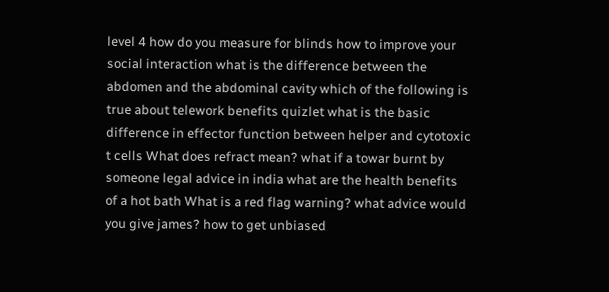level 4 how do you measure for blinds how to improve your social interaction what is the difference between the abdomen and the abdominal cavity which of the following is true about telework benefits quizlet what is the basic difference in effector function between helper and cytotoxic t cells What does refract mean? what if a towar burnt by someone legal advice in india what are the health benefits of a hot bath What is a red flag warning? what advice would you give james? how to get unbiased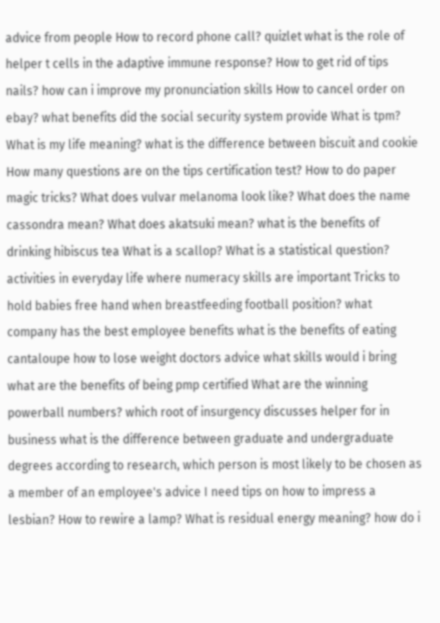advice from people How to record phone call? quizlet what is the role of helper t cells in the adaptive immune response? How to get rid of tips nails? how can i improve my pronunciation skills How to cancel order on ebay? what benefits did the social security system provide What is tpm? What is my life meaning? what is the difference between biscuit and cookie How many questions are on the tips certification test? How to do paper magic tricks? What does vulvar melanoma look like? What does the name cassondra mean? What does akatsuki mean? what is the benefits of drinking hibiscus tea What is a scallop? What is a statistical question? activities in everyday life where numeracy skills are important Tricks to hold babies free hand when breastfeeding football position? what company has the best employee benefits what is the benefits of eating cantaloupe how to lose weight doctors advice what skills would i bring what are the benefits of being pmp certified What are the winning powerball numbers? which root of insurgency discusses helper for in business what is the difference between graduate and undergraduate degrees according to research, which person is most likely to be chosen as a member of an employee's advice I need tips on how to impress a lesbian? How to rewire a lamp? What is residual energy meaning? how do i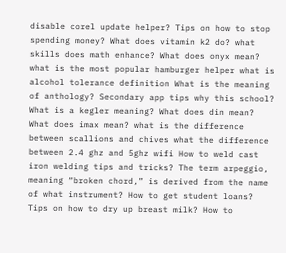disable corel update helper? Tips on how to stop spending money? What does vitamin k2 do? what skills does math enhance? What does onyx mean? what is the most popular hamburger helper what is alcohol tolerance definition What is the meaning of anthology? Secondary app tips why this school? What is a kegler meaning? What does din mean? What does imax mean? what is the difference between scallions and chives what the difference between 2.4 ghz and 5ghz wifi How to weld cast iron welding tips and tricks? The term arpeggio, meaning “broken chord,” is derived from the name of what instrument? How to get student loans? Tips on how to dry up breast milk? How to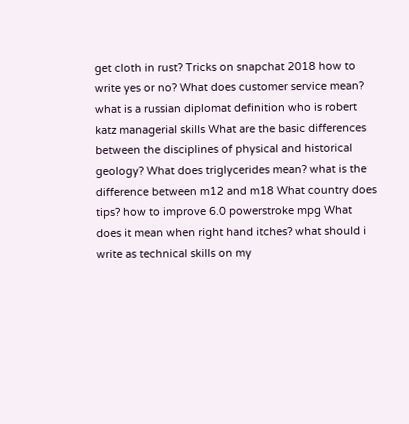get cloth in rust? Tricks on snapchat 2018 how to write yes or no? What does customer service mean? what is a russian diplomat definition who is robert katz managerial skills What are the basic differences between the disciplines of physical and historical geology? What does triglycerides mean? what is the difference between m12 and m18 What country does tips? how to improve 6.0 powerstroke mpg What does it mean when right hand itches? what should i write as technical skills on my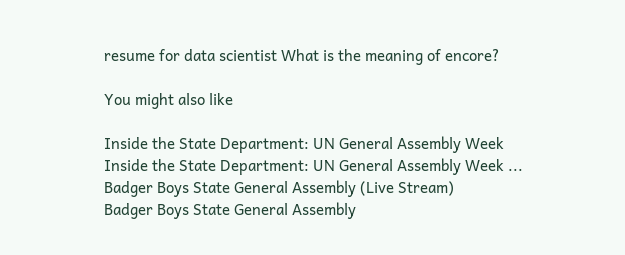resume for data scientist What is the meaning of encore?

You might also like

Inside the State Department: UN General Assembly Week
Inside the State Department: UN General Assembly Week ...
Badger Boys State General Assembly (Live Stream)
Badger Boys State General Assembly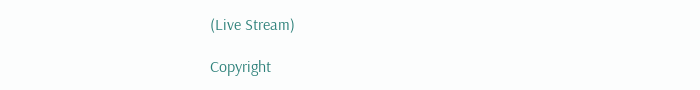(Live Stream)

Copyright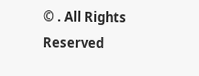© . All Rights Reserved